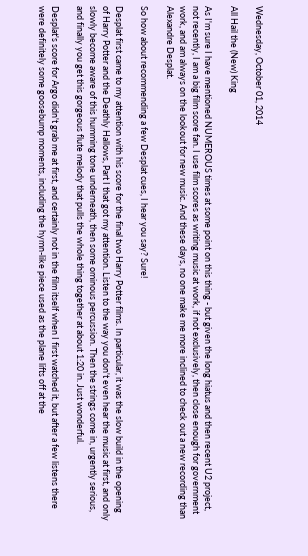Wednesday, October 01, 2014

All Hail the (New) King

As I'm sure I have mentioned NUMEROUS times at some point on this thing - but given the long hiatus and then recent U2 project, not recently, I am a big film score fan. I use film scores as writing music at work, if not exclusively, then close enough for government work, and am always on the lookout for new music. And these days, no one make me more inclined to check out a new recording than Alexandre Desplat.

So how about recommending a few Desplat cues, I hear you say? Sure!

Desplat first came to my attention with his score for the final two Harry Potter films. In particular, it was the slow build in the opening of Harry Potter and the Deathly Hallows, Part I that got my attention. Listen to the way you don't even hear the music at first, and only slowly become aware of this humming tone underneath, then some ominous percussion. Then the strings come in, urgently serious, and finally you get this gorgeous flute melody that pulls the whole thing together at about 1:20 in. Just wonderful.

Desplat's score for Argo didn't grab me at first, and certainly not in the film itself when I first watched it, but after a few listens there were definitely some goosebump moments, including the hymn-like piece used as the plane lifts off at the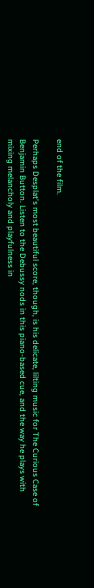end of the film.

Perhaps Desplat's most beautiful score, though, is his delicate, lilting music for The Curious Case of Benjamin Button. Listen to the Debussy nods in this piano-based cue, and the way he plays with mixing melancholy and playfulness in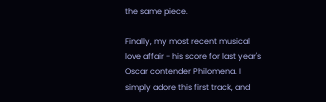the same piece.

Finally, my most recent musical love affair - his score for last year's Oscar contender Philomena. I simply adore this first track, and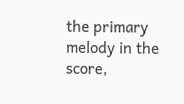the primary melody in the score,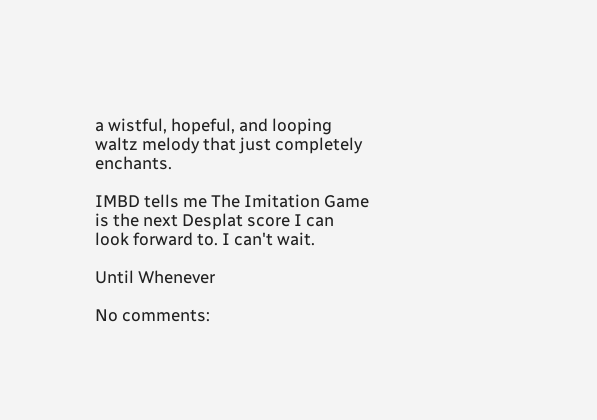a wistful, hopeful, and looping waltz melody that just completely enchants.

IMBD tells me The Imitation Game is the next Desplat score I can look forward to. I can't wait.

Until Whenever

No comments: